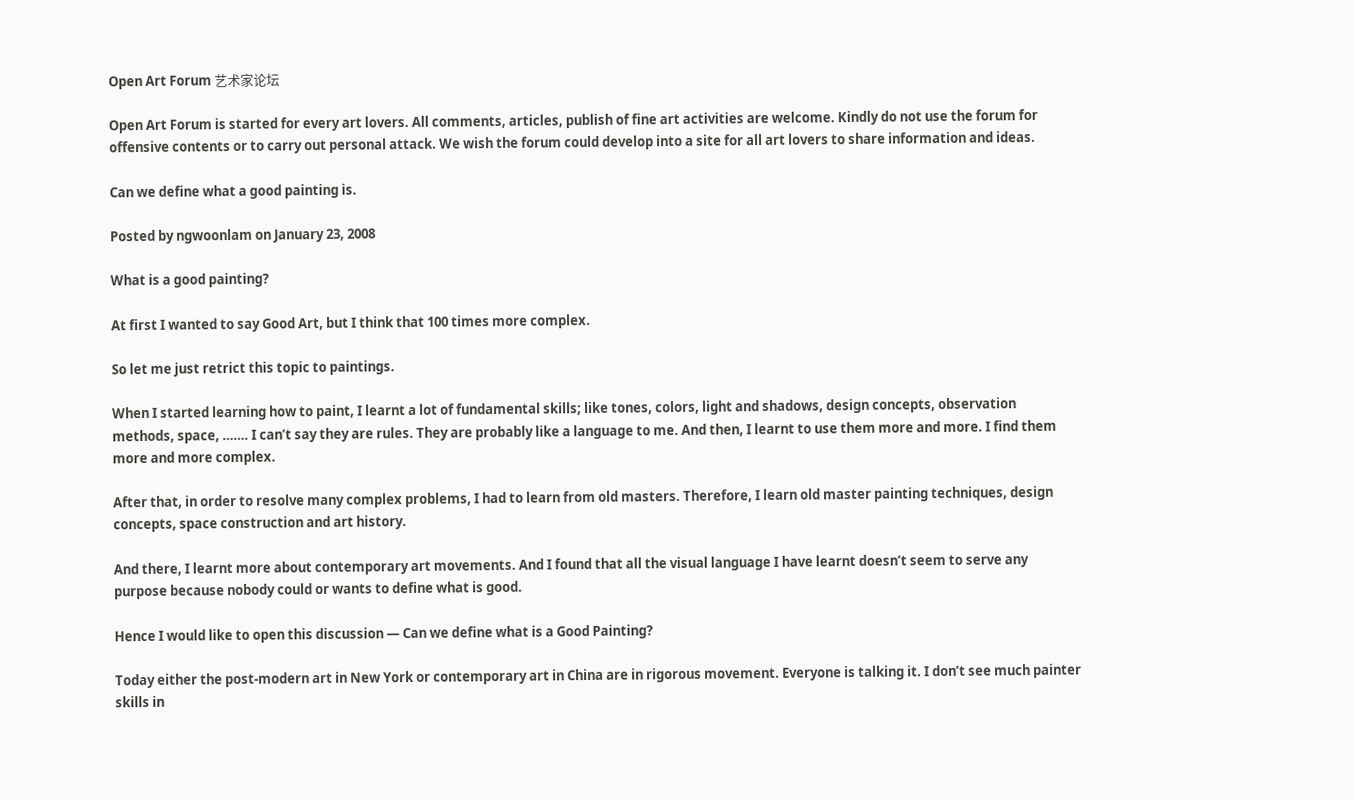Open Art Forum 艺术家论坛

Open Art Forum is started for every art lovers. All comments, articles, publish of fine art activities are welcome. Kindly do not use the forum for offensive contents or to carry out personal attack. We wish the forum could develop into a site for all art lovers to share information and ideas.

Can we define what a good painting is.

Posted by ngwoonlam on January 23, 2008

What is a good painting?

At first I wanted to say Good Art, but I think that 100 times more complex.

So let me just retrict this topic to paintings.

When I started learning how to paint, I learnt a lot of fundamental skills; like tones, colors, light and shadows, design concepts, observation methods, space, ……. I can’t say they are rules. They are probably like a language to me. And then, I learnt to use them more and more. I find them more and more complex.

After that, in order to resolve many complex problems, I had to learn from old masters. Therefore, I learn old master painting techniques, design concepts, space construction and art history.

And there, I learnt more about contemporary art movements. And I found that all the visual language I have learnt doesn’t seem to serve any purpose because nobody could or wants to define what is good.

Hence I would like to open this discussion — Can we define what is a Good Painting?

Today either the post-modern art in New York or contemporary art in China are in rigorous movement. Everyone is talking it. I don’t see much painter skills in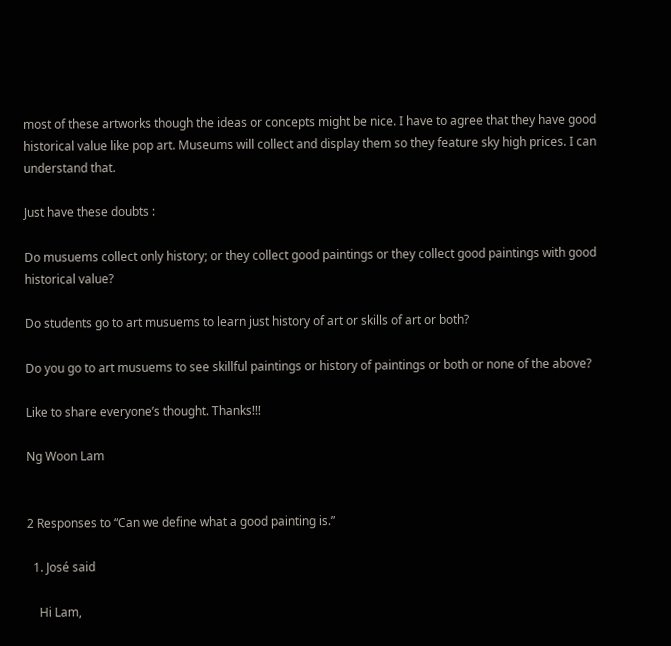most of these artworks though the ideas or concepts might be nice. I have to agree that they have good historical value like pop art. Museums will collect and display them so they feature sky high prices. I can understand that.

Just have these doubts :

Do musuems collect only history; or they collect good paintings or they collect good paintings with good historical value?

Do students go to art musuems to learn just history of art or skills of art or both?

Do you go to art musuems to see skillful paintings or history of paintings or both or none of the above?

Like to share everyone’s thought. Thanks!!!

Ng Woon Lam


2 Responses to “Can we define what a good painting is.”

  1. José said

    Hi Lam,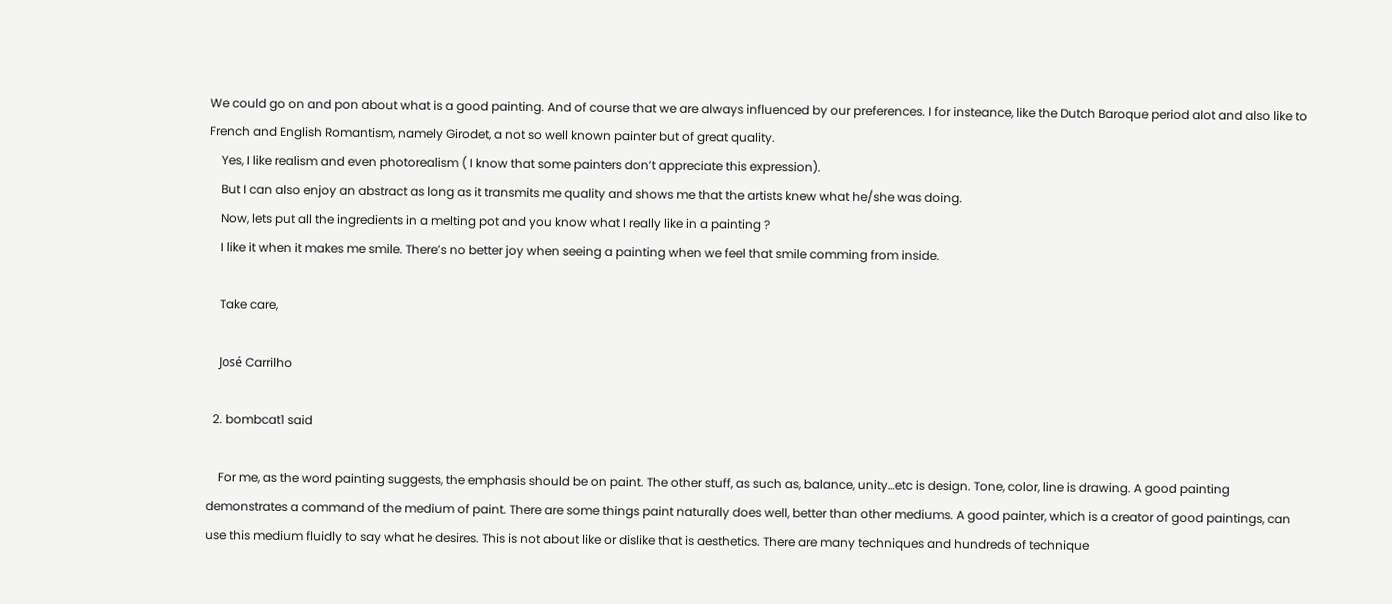We could go on and pon about what is a good painting. And of course that we are always influenced by our preferences. I for insteance, like the Dutch Baroque period alot and also like to French and English Romantism, namely Girodet, a not so well known painter but of great quality.
    Yes, I like realism and even photorealism ( I know that some painters don’t appreciate this expression).
    But I can also enjoy an abstract as long as it transmits me quality and shows me that the artists knew what he/she was doing.
    Now, lets put all the ingredients in a melting pot and you know what I really like in a painting ?
    I like it when it makes me smile. There’s no better joy when seeing a painting when we feel that smile comming from inside.

    Take care,

    José Carrilho

  2. bombcat1 said

    For me, as the word painting suggests, the emphasis should be on paint. The other stuff, as such as, balance, unity…etc is design. Tone, color, line is drawing. A good painting demonstrates a command of the medium of paint. There are some things paint naturally does well, better than other mediums. A good painter, which is a creator of good paintings, can use this medium fluidly to say what he desires. This is not about like or dislike that is aesthetics. There are many techniques and hundreds of technique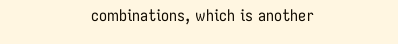combinations, which is another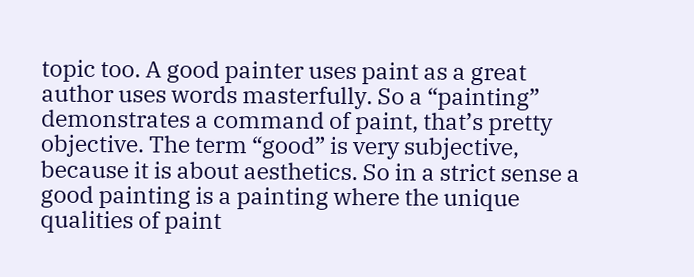topic too. A good painter uses paint as a great author uses words masterfully. So a “painting” demonstrates a command of paint, that’s pretty objective. The term “good” is very subjective, because it is about aesthetics. So in a strict sense a good painting is a painting where the unique qualities of paint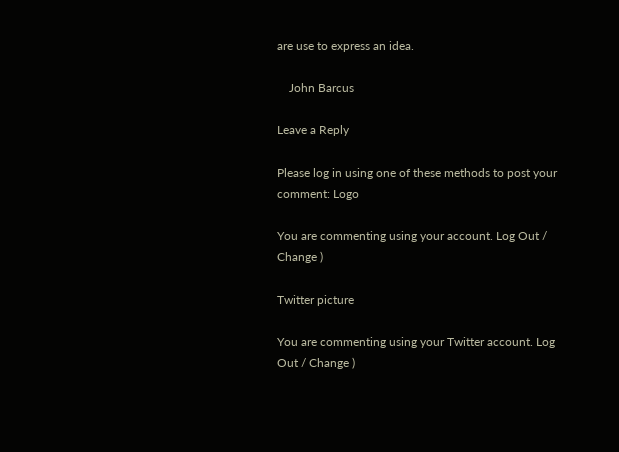are use to express an idea.

    John Barcus

Leave a Reply

Please log in using one of these methods to post your comment: Logo

You are commenting using your account. Log Out / Change )

Twitter picture

You are commenting using your Twitter account. Log Out / Change )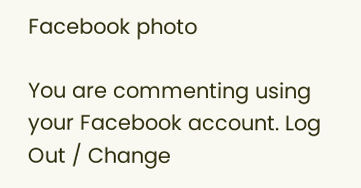Facebook photo

You are commenting using your Facebook account. Log Out / Change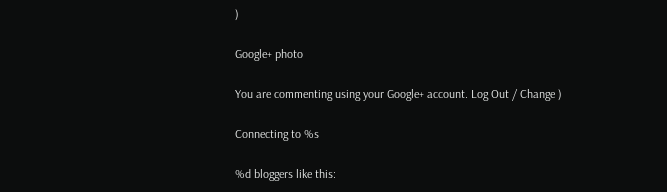)

Google+ photo

You are commenting using your Google+ account. Log Out / Change )

Connecting to %s

%d bloggers like this: